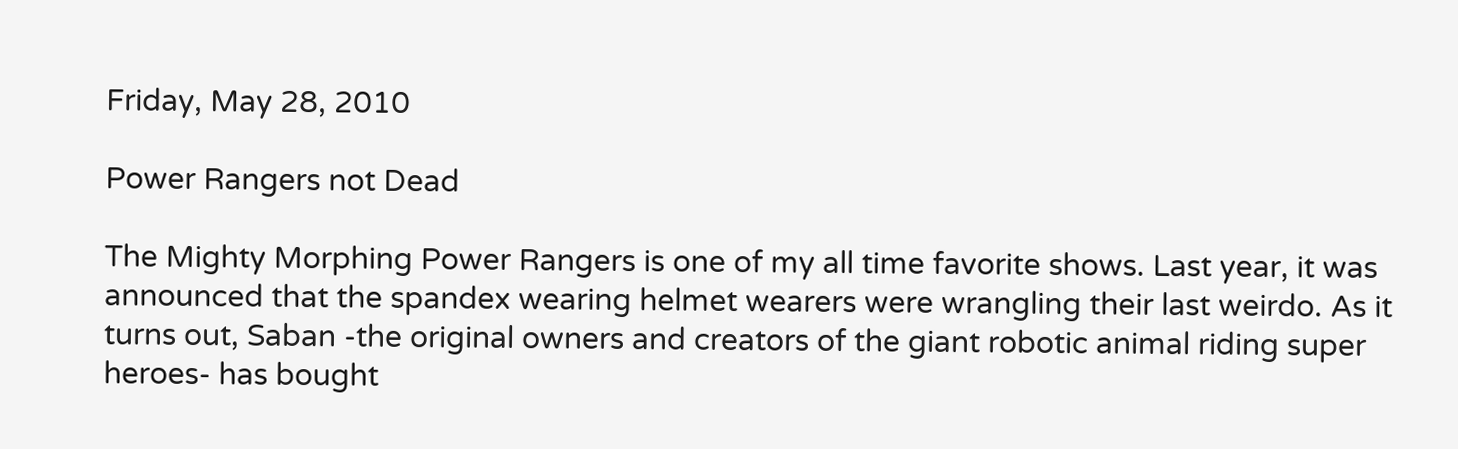Friday, May 28, 2010

Power Rangers not Dead

The Mighty Morphing Power Rangers is one of my all time favorite shows. Last year, it was announced that the spandex wearing helmet wearers were wrangling their last weirdo. As it turns out, Saban -the original owners and creators of the giant robotic animal riding super heroes- has bought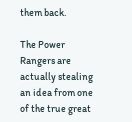them back.

The Power Rangers are actually stealing an idea from one of the true great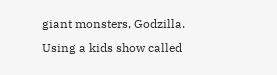giant monsters, Godzilla. Using a kids show called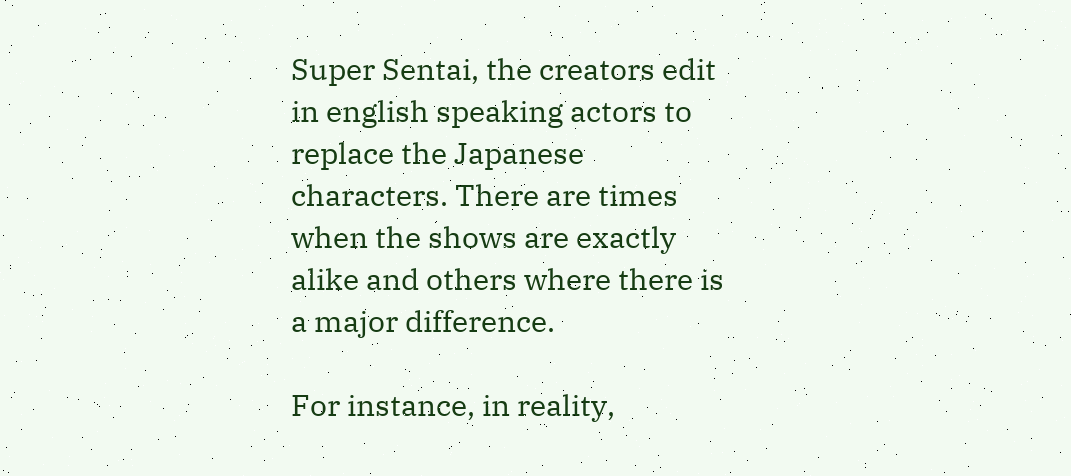Super Sentai, the creators edit in english speaking actors to replace the Japanese characters. There are times when the shows are exactly alike and others where there is a major difference.

For instance, in reality,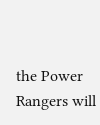the Power Rangers will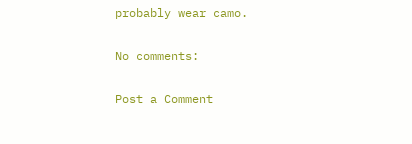probably wear camo.

No comments:

Post a Comment